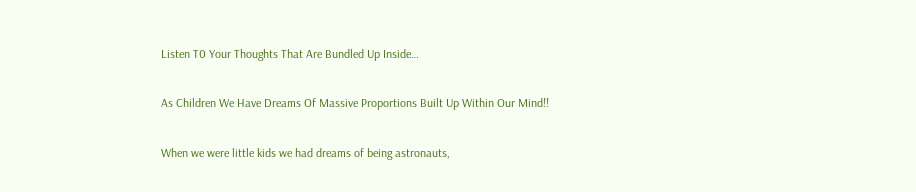Listen T0 Your Thoughts That Are Bundled Up Inside…

As Children We Have Dreams Of Massive Proportions Built Up Within Our Mind!!

When we were little kids we had dreams of being astronauts,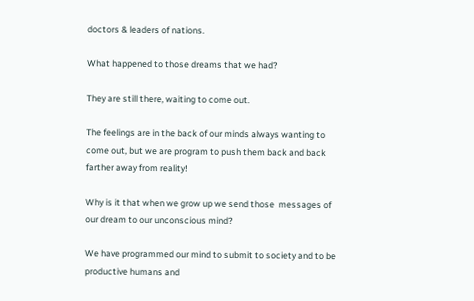doctors & leaders of nations.

What happened to those dreams that we had?

They are still there, waiting to come out.

The feelings are in the back of our minds always wanting to come out, but we are program to push them back and back farther away from reality!

Why is it that when we grow up we send those  messages of our dream to our unconscious mind?

We have programmed our mind to submit to society and to be productive humans and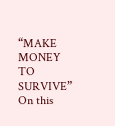“MAKE MONEY TO SURVIVE” On this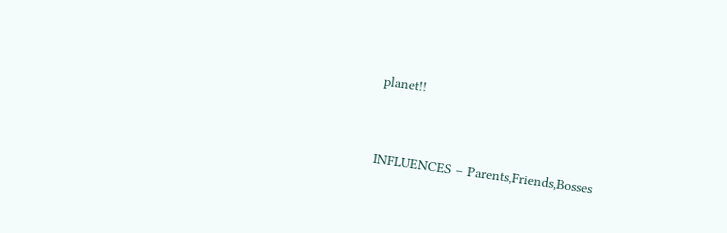planet!!



INFLUENCES – Parents,Friends,Bosses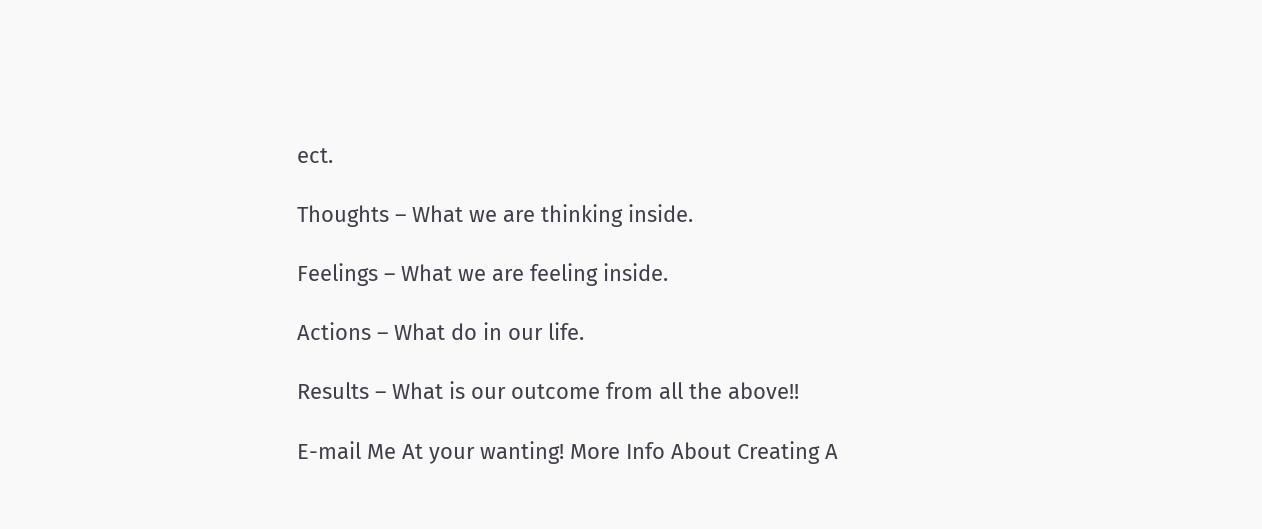ect.

Thoughts – What we are thinking inside.

Feelings – What we are feeling inside.

Actions – What do in our life.

Results – What is our outcome from all the above!!

E-mail Me At your wanting! More Info About Creating A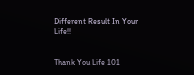Different Result In Your Life!!


Thank You Life 101